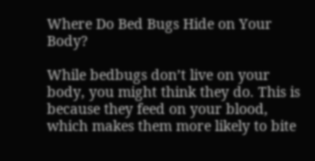Where Do Bed Bugs Hide on Your Body?

While bedbugs don’t live on your body, you might think they do. This is because they feed on your blood, which makes them more likely to bite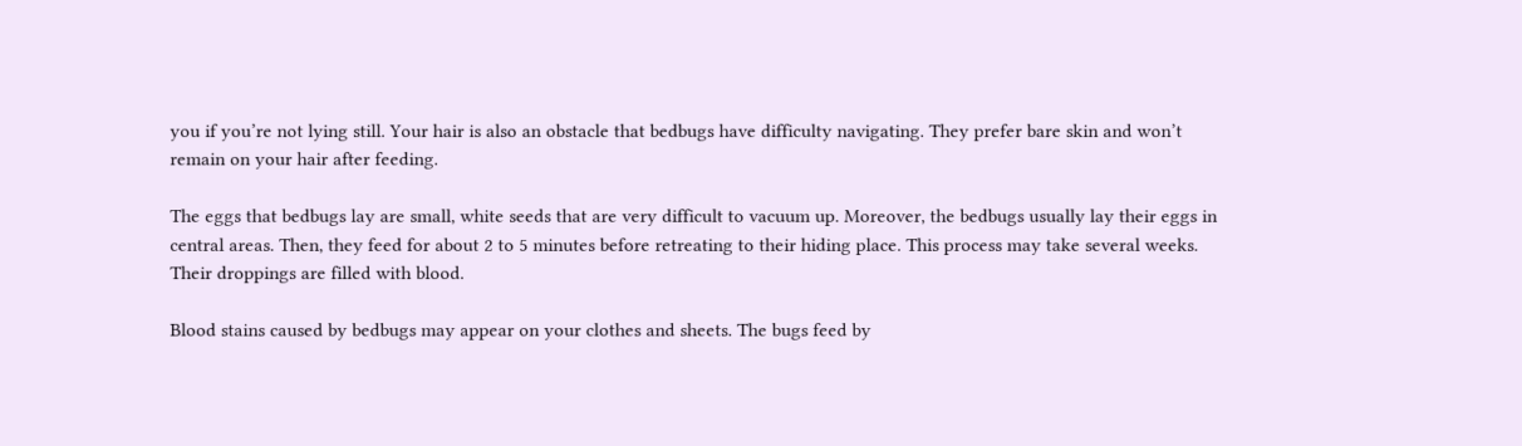you if you’re not lying still. Your hair is also an obstacle that bedbugs have difficulty navigating. They prefer bare skin and won’t remain on your hair after feeding.

The eggs that bedbugs lay are small, white seeds that are very difficult to vacuum up. Moreover, the bedbugs usually lay their eggs in central areas. Then, they feed for about 2 to 5 minutes before retreating to their hiding place. This process may take several weeks. Their droppings are filled with blood.

Blood stains caused by bedbugs may appear on your clothes and sheets. The bugs feed by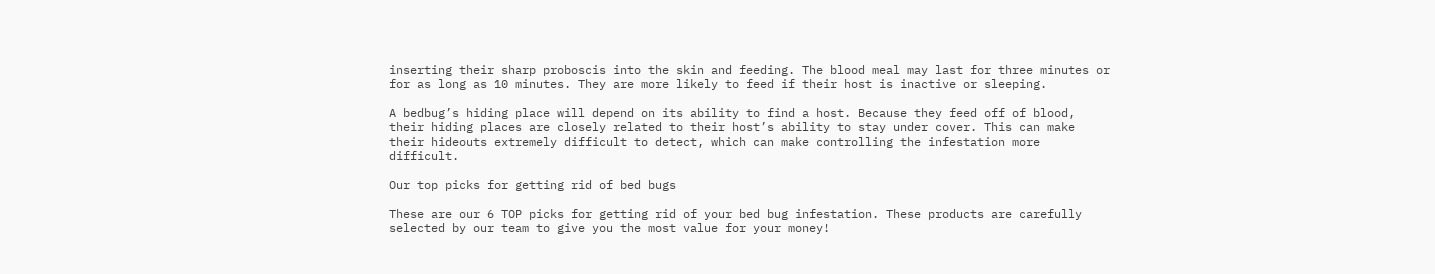inserting their sharp proboscis into the skin and feeding. The blood meal may last for three minutes or for as long as 10 minutes. They are more likely to feed if their host is inactive or sleeping.

A bedbug’s hiding place will depend on its ability to find a host. Because they feed off of blood, their hiding places are closely related to their host’s ability to stay under cover. This can make their hideouts extremely difficult to detect, which can make controlling the infestation more difficult.

Our top picks for getting rid of bed bugs

These are our 6 TOP picks for getting rid of your bed bug infestation. These products are carefully selected by our team to give you the most value for your money!